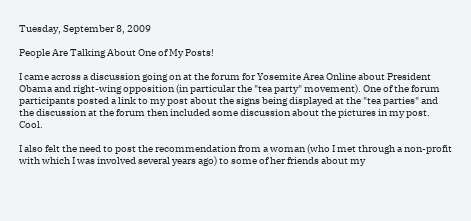Tuesday, September 8, 2009

People Are Talking About One of My Posts!

I came across a discussion going on at the forum for Yosemite Area Online about President Obama and right-wing opposition (in particular the "tea party" movement). One of the forum participants posted a link to my post about the signs being displayed at the "tea parties" and the discussion at the forum then included some discussion about the pictures in my post. Cool.

I also felt the need to post the recommendation from a woman (who I met through a non-profit with which I was involved several years ago) to some of her friends about my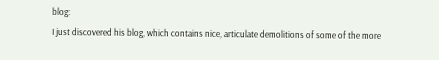blog:
I just discovered his blog, which contains nice, articulate demolitions of some of the more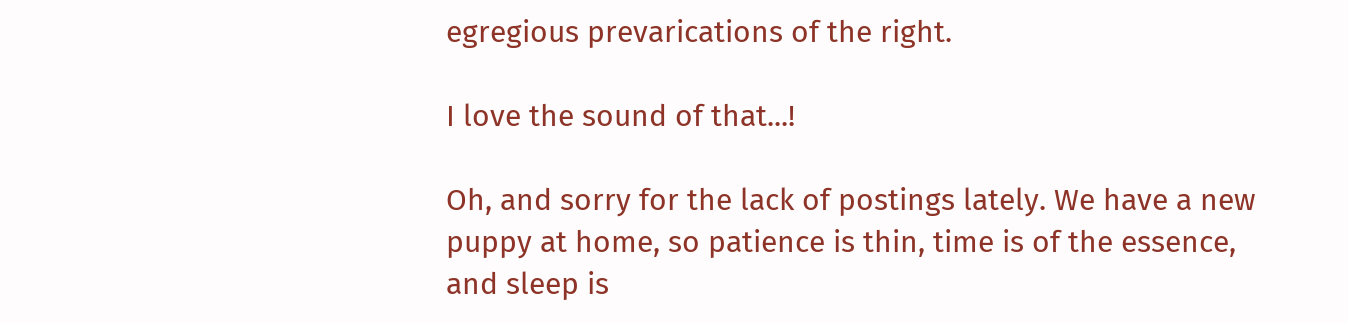egregious prevarications of the right.

I love the sound of that...!

Oh, and sorry for the lack of postings lately. We have a new puppy at home, so patience is thin, time is of the essence, and sleep is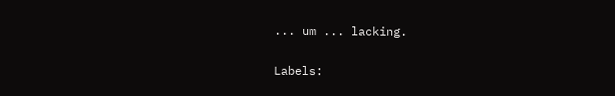... um ... lacking.

Labels: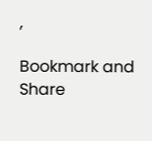,

Bookmark and Share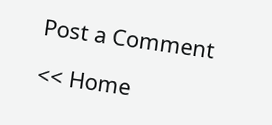Post a Comment

<< Home